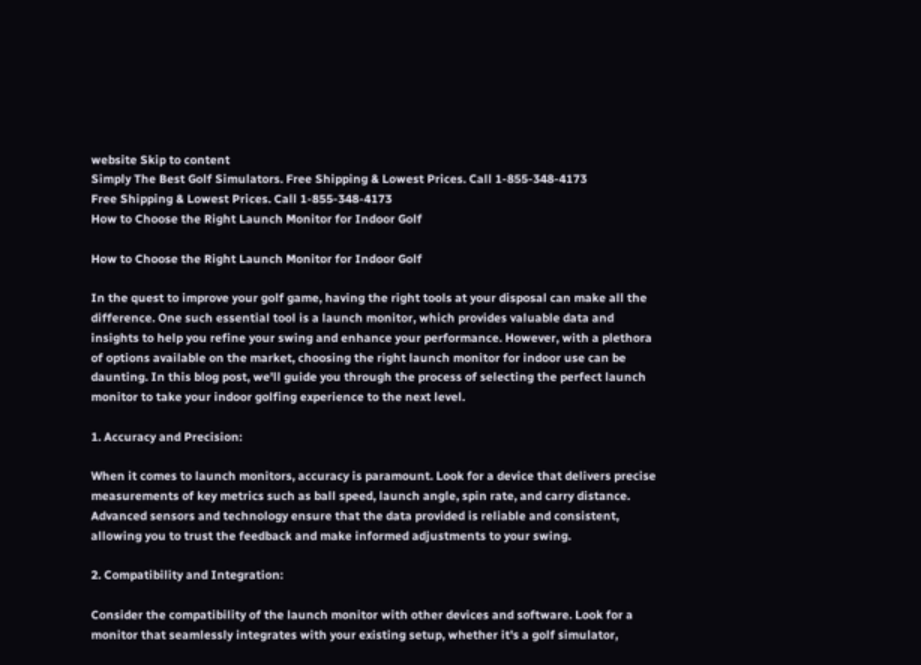website Skip to content
Simply The Best Golf Simulators. Free Shipping & Lowest Prices. Call 1-855-348-4173
Free Shipping & Lowest Prices. Call 1-855-348-4173
How to Choose the Right Launch Monitor for Indoor Golf

How to Choose the Right Launch Monitor for Indoor Golf

In the quest to improve your golf game, having the right tools at your disposal can make all the difference. One such essential tool is a launch monitor, which provides valuable data and insights to help you refine your swing and enhance your performance. However, with a plethora of options available on the market, choosing the right launch monitor for indoor use can be daunting. In this blog post, we'll guide you through the process of selecting the perfect launch monitor to take your indoor golfing experience to the next level.

1. Accuracy and Precision:

When it comes to launch monitors, accuracy is paramount. Look for a device that delivers precise measurements of key metrics such as ball speed, launch angle, spin rate, and carry distance. Advanced sensors and technology ensure that the data provided is reliable and consistent, allowing you to trust the feedback and make informed adjustments to your swing.

2. Compatibility and Integration:

Consider the compatibility of the launch monitor with other devices and software. Look for a monitor that seamlessly integrates with your existing setup, whether it's a golf simulator,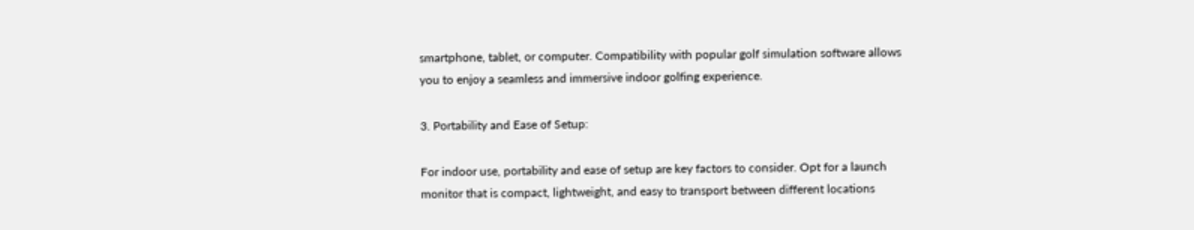smartphone, tablet, or computer. Compatibility with popular golf simulation software allows you to enjoy a seamless and immersive indoor golfing experience.

3. Portability and Ease of Setup:

For indoor use, portability and ease of setup are key factors to consider. Opt for a launch monitor that is compact, lightweight, and easy to transport between different locations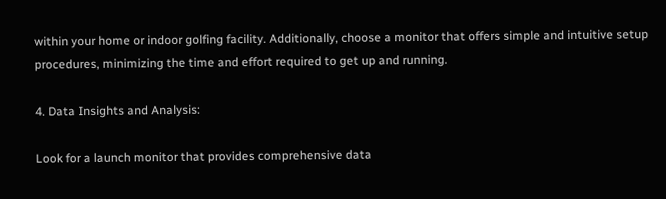within your home or indoor golfing facility. Additionally, choose a monitor that offers simple and intuitive setup procedures, minimizing the time and effort required to get up and running.

4. Data Insights and Analysis:

Look for a launch monitor that provides comprehensive data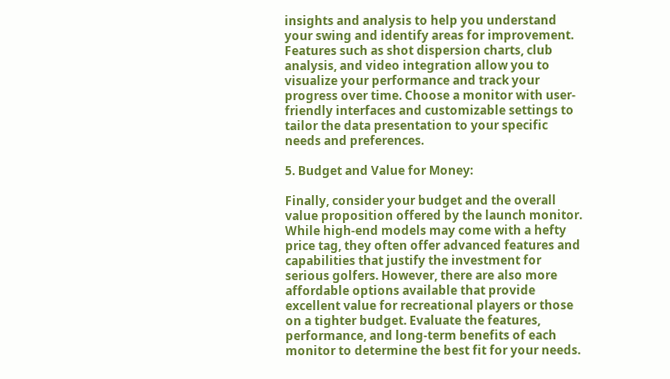insights and analysis to help you understand your swing and identify areas for improvement. Features such as shot dispersion charts, club analysis, and video integration allow you to visualize your performance and track your progress over time. Choose a monitor with user-friendly interfaces and customizable settings to tailor the data presentation to your specific needs and preferences.

5. Budget and Value for Money:

Finally, consider your budget and the overall value proposition offered by the launch monitor. While high-end models may come with a hefty price tag, they often offer advanced features and capabilities that justify the investment for serious golfers. However, there are also more affordable options available that provide excellent value for recreational players or those on a tighter budget. Evaluate the features, performance, and long-term benefits of each monitor to determine the best fit for your needs.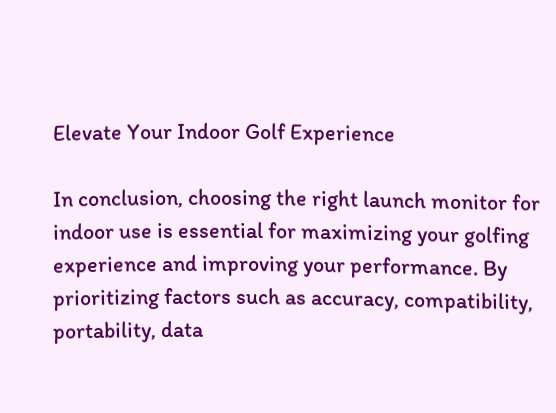Elevate Your Indoor Golf Experience

In conclusion, choosing the right launch monitor for indoor use is essential for maximizing your golfing experience and improving your performance. By prioritizing factors such as accuracy, compatibility, portability, data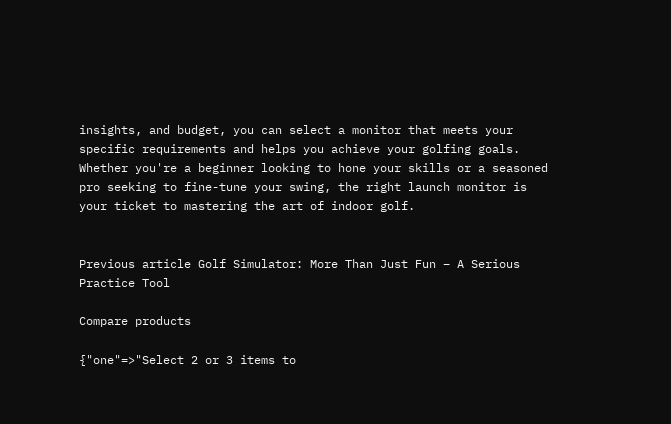insights, and budget, you can select a monitor that meets your specific requirements and helps you achieve your golfing goals. Whether you're a beginner looking to hone your skills or a seasoned pro seeking to fine-tune your swing, the right launch monitor is your ticket to mastering the art of indoor golf.


Previous article Golf Simulator: More Than Just Fun – A Serious Practice Tool

Compare products

{"one"=>"Select 2 or 3 items to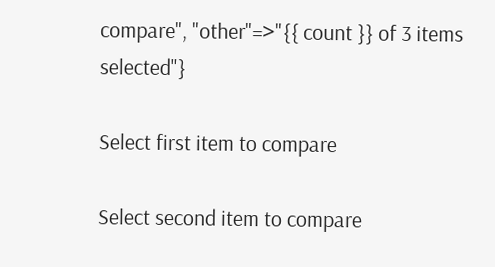compare", "other"=>"{{ count }} of 3 items selected"}

Select first item to compare

Select second item to compare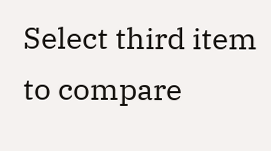Select third item to compare